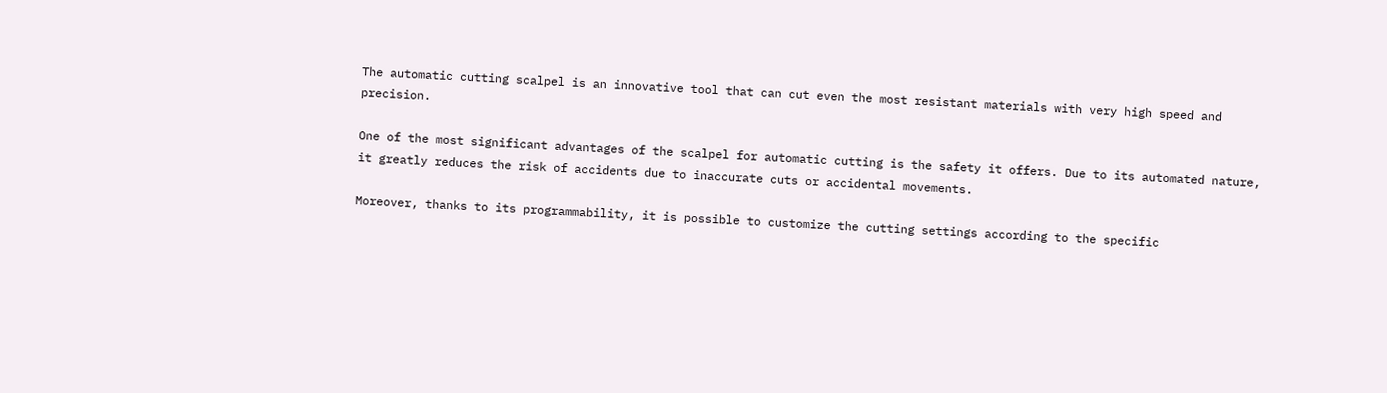The automatic cutting scalpel is an innovative tool that can cut even the most resistant materials with very high speed and precision.

One of the most significant advantages of the scalpel for automatic cutting is the safety it offers. Due to its automated nature, it greatly reduces the risk of accidents due to inaccurate cuts or accidental movements.

Moreover, thanks to its programmability, it is possible to customize the cutting settings according to the specific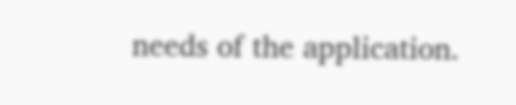needs of the application.